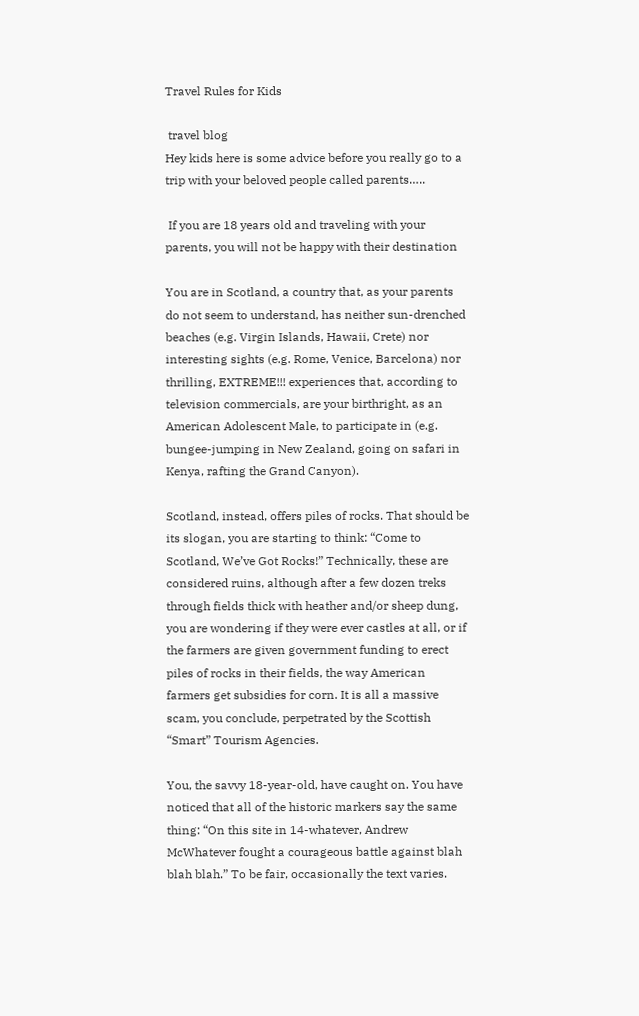Travel Rules for Kids

 travel blog
Hey kids here is some advice before you really go to a trip with your beloved people called parents…..

 If you are 18 years old and traveling with your parents, you will not be happy with their destination

You are in Scotland, a country that, as your parents do not seem to understand, has neither sun-drenched beaches (e.g. Virgin Islands, Hawaii, Crete) nor interesting sights (e.g. Rome, Venice, Barcelona) nor thrilling, EXTREME!!! experiences that, according to television commercials, are your birthright, as an American Adolescent Male, to participate in (e.g. bungee-jumping in New Zealand, going on safari in Kenya, rafting the Grand Canyon).

Scotland, instead, offers piles of rocks. That should be its slogan, you are starting to think: “Come to Scotland, We’ve Got Rocks!” Technically, these are considered ruins, although after a few dozen treks through fields thick with heather and/or sheep dung, you are wondering if they were ever castles at all, or if the farmers are given government funding to erect piles of rocks in their fields, the way American farmers get subsidies for corn. It is all a massive scam, you conclude, perpetrated by the Scottish “Smart” Tourism Agencies.

You, the savvy 18-year-old, have caught on. You have noticed that all of the historic markers say the same thing: “On this site in 14-whatever, Andrew McWhatever fought a courageous battle against blah blah blah.” To be fair, occasionally the text varies.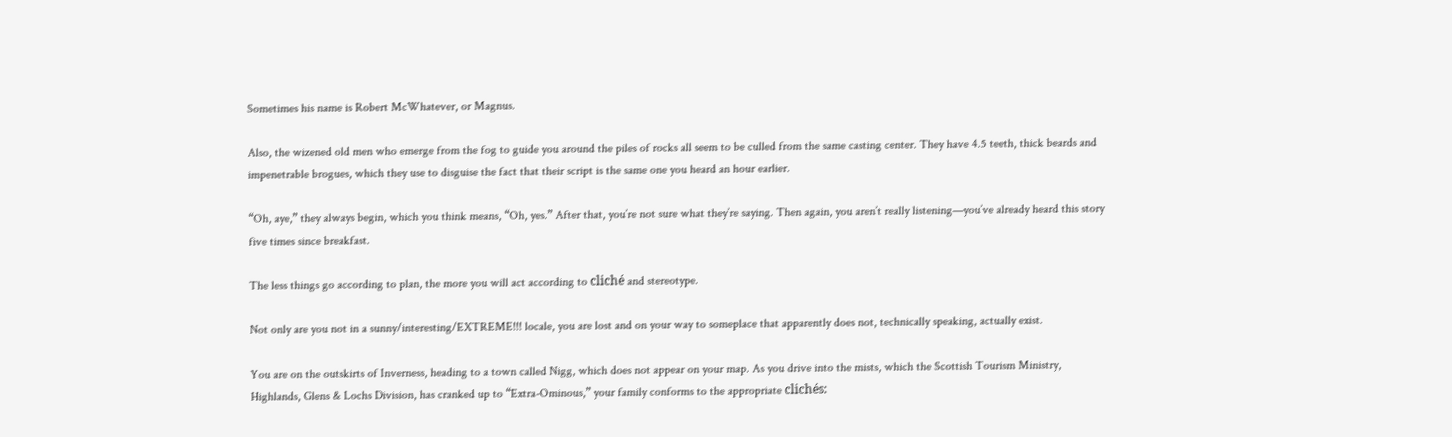Sometimes his name is Robert McWhatever, or Magnus.

Also, the wizened old men who emerge from the fog to guide you around the piles of rocks all seem to be culled from the same casting center. They have 4.5 teeth, thick beards and impenetrable brogues, which they use to disguise the fact that their script is the same one you heard an hour earlier.

“Oh, aye,” they always begin, which you think means, “Oh, yes.” After that, you’re not sure what they’re saying. Then again, you aren’t really listening—you’ve already heard this story five times since breakfast.

The less things go according to plan, the more you will act according to cliché and stereotype.

Not only are you not in a sunny/interesting/EXTREME!!! locale, you are lost and on your way to someplace that apparently does not, technically speaking, actually exist.

You are on the outskirts of Inverness, heading to a town called Nigg, which does not appear on your map. As you drive into the mists, which the Scottish Tourism Ministry, Highlands, Glens & Lochs Division, has cranked up to “Extra-Ominous,” your family conforms to the appropriate clichés: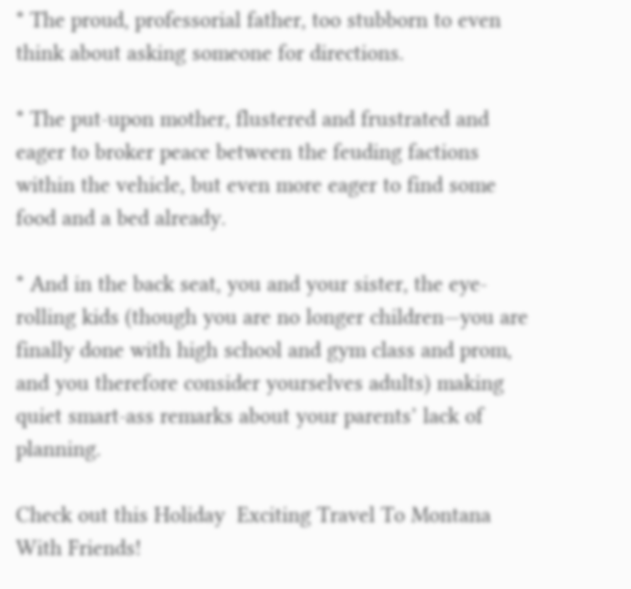* The proud, professorial father, too stubborn to even think about asking someone for directions.

* The put-upon mother, flustered and frustrated and eager to broker peace between the feuding factions within the vehicle, but even more eager to find some food and a bed already.

* And in the back seat, you and your sister, the eye-rolling kids (though you are no longer children—you are finally done with high school and gym class and prom, and you therefore consider yourselves adults) making quiet smart-ass remarks about your parents’ lack of planning.

Check out this Holiday  Exciting Travel To Montana With Friends!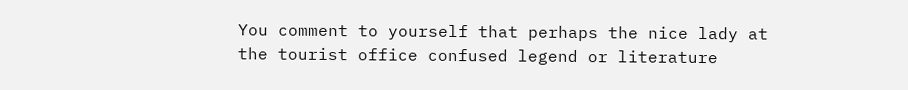You comment to yourself that perhaps the nice lady at the tourist office confused legend or literature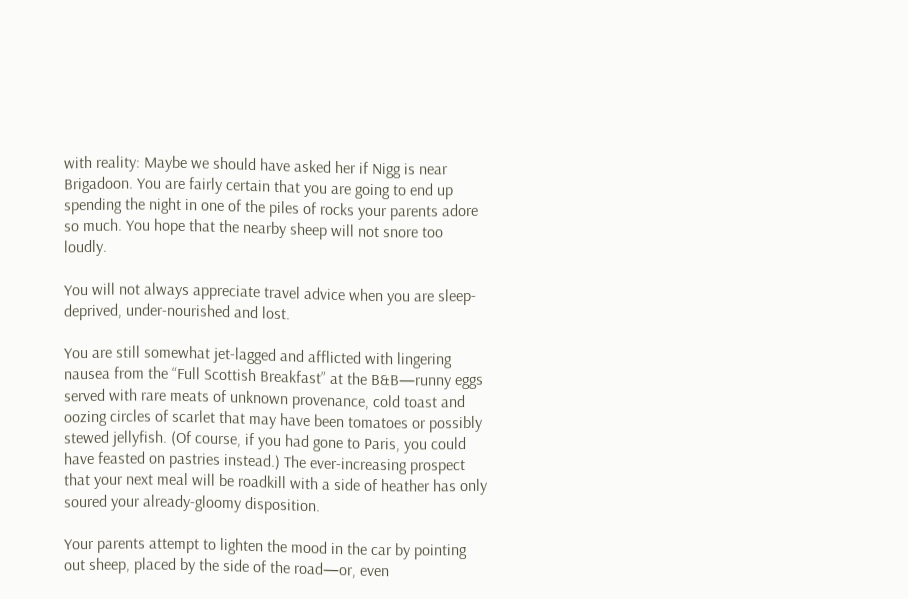with reality: Maybe we should have asked her if Nigg is near Brigadoon. You are fairly certain that you are going to end up spending the night in one of the piles of rocks your parents adore so much. You hope that the nearby sheep will not snore too loudly.

You will not always appreciate travel advice when you are sleep-deprived, under-nourished and lost.

You are still somewhat jet-lagged and afflicted with lingering nausea from the “Full Scottish Breakfast” at the B&B—runny eggs served with rare meats of unknown provenance, cold toast and oozing circles of scarlet that may have been tomatoes or possibly stewed jellyfish. (Of course, if you had gone to Paris, you could have feasted on pastries instead.) The ever-increasing prospect that your next meal will be roadkill with a side of heather has only soured your already-gloomy disposition.

Your parents attempt to lighten the mood in the car by pointing out sheep, placed by the side of the road—or, even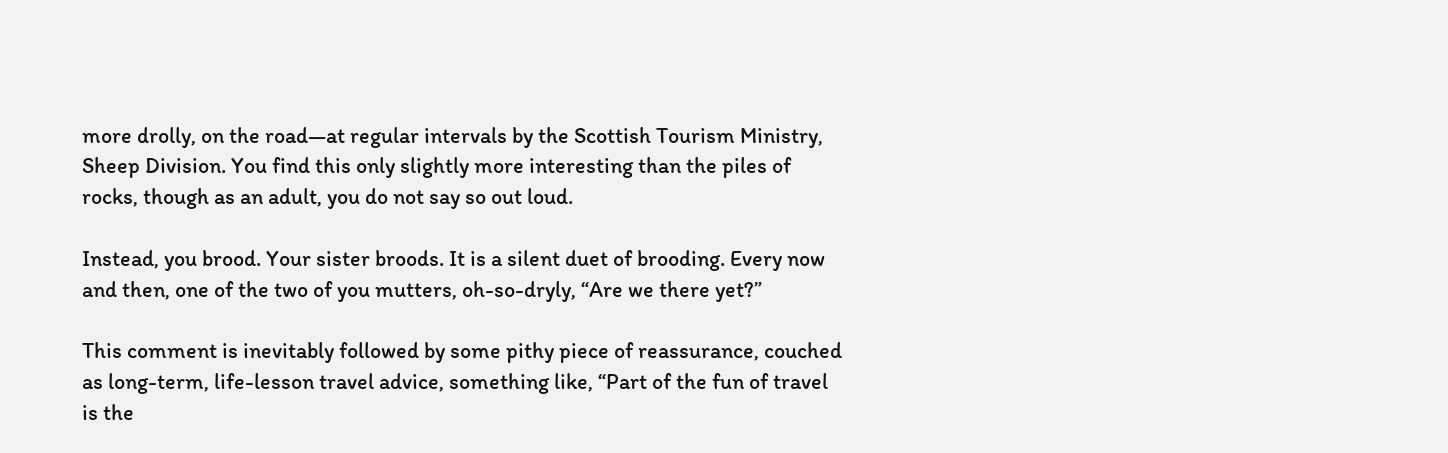more drolly, on the road—at regular intervals by the Scottish Tourism Ministry, Sheep Division. You find this only slightly more interesting than the piles of rocks, though as an adult, you do not say so out loud.

Instead, you brood. Your sister broods. It is a silent duet of brooding. Every now and then, one of the two of you mutters, oh-so-dryly, “Are we there yet?”

This comment is inevitably followed by some pithy piece of reassurance, couched as long-term, life-lesson travel advice, something like, “Part of the fun of travel is the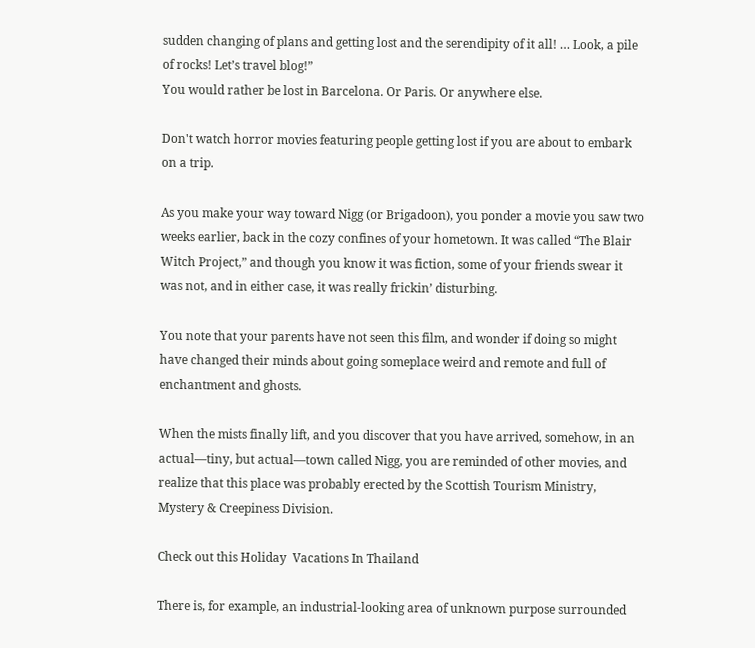sudden changing of plans and getting lost and the serendipity of it all! … Look, a pile of rocks! Let’s travel blog!”
You would rather be lost in Barcelona. Or Paris. Or anywhere else.

Don't watch horror movies featuring people getting lost if you are about to embark on a trip.

As you make your way toward Nigg (or Brigadoon), you ponder a movie you saw two weeks earlier, back in the cozy confines of your hometown. It was called “The Blair Witch Project,” and though you know it was fiction, some of your friends swear it was not, and in either case, it was really frickin’ disturbing.

You note that your parents have not seen this film, and wonder if doing so might have changed their minds about going someplace weird and remote and full of enchantment and ghosts.

When the mists finally lift, and you discover that you have arrived, somehow, in an actual—tiny, but actual—town called Nigg, you are reminded of other movies, and realize that this place was probably erected by the Scottish Tourism Ministry, Mystery & Creepiness Division.

Check out this Holiday  Vacations In Thailand

There is, for example, an industrial-looking area of unknown purpose surrounded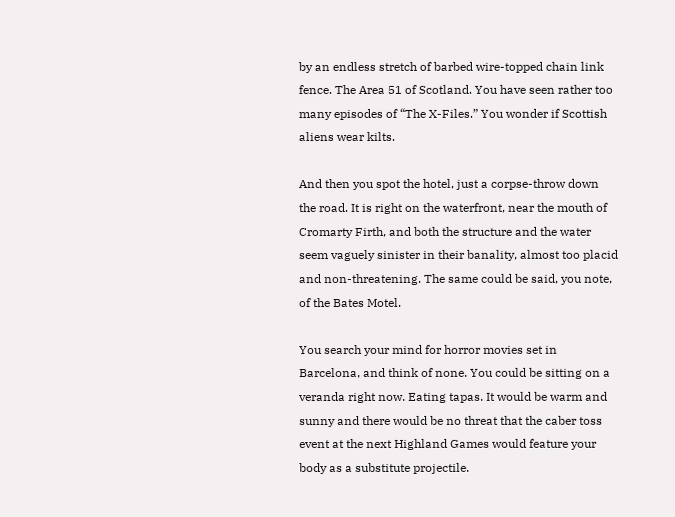by an endless stretch of barbed wire-topped chain link fence. The Area 51 of Scotland. You have seen rather too many episodes of “The X-Files.” You wonder if Scottish aliens wear kilts.

And then you spot the hotel, just a corpse-throw down the road. It is right on the waterfront, near the mouth of Cromarty Firth, and both the structure and the water seem vaguely sinister in their banality, almost too placid and non-threatening. The same could be said, you note, of the Bates Motel.

You search your mind for horror movies set in Barcelona, and think of none. You could be sitting on a veranda right now. Eating tapas. It would be warm and sunny and there would be no threat that the caber toss event at the next Highland Games would feature your body as a substitute projectile.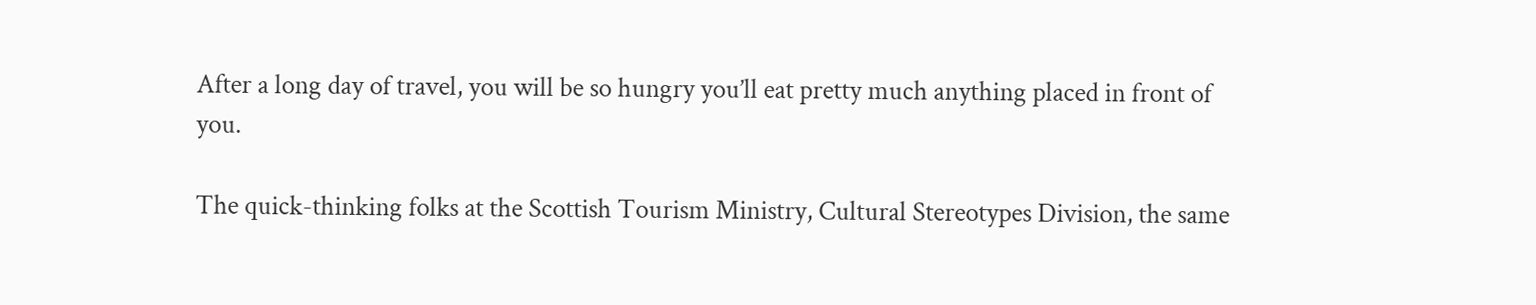After a long day of travel, you will be so hungry you’ll eat pretty much anything placed in front of you.

The quick-thinking folks at the Scottish Tourism Ministry, Cultural Stereotypes Division, the same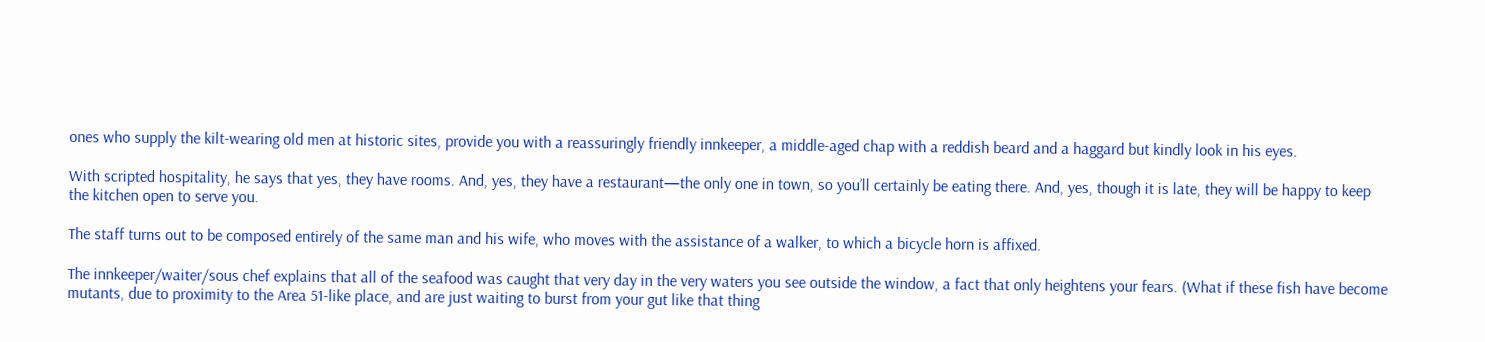ones who supply the kilt-wearing old men at historic sites, provide you with a reassuringly friendly innkeeper, a middle-aged chap with a reddish beard and a haggard but kindly look in his eyes.

With scripted hospitality, he says that yes, they have rooms. And, yes, they have a restaurant—the only one in town, so you’ll certainly be eating there. And, yes, though it is late, they will be happy to keep the kitchen open to serve you.

The staff turns out to be composed entirely of the same man and his wife, who moves with the assistance of a walker, to which a bicycle horn is affixed.

The innkeeper/waiter/sous chef explains that all of the seafood was caught that very day in the very waters you see outside the window, a fact that only heightens your fears. (What if these fish have become mutants, due to proximity to the Area 51-like place, and are just waiting to burst from your gut like that thing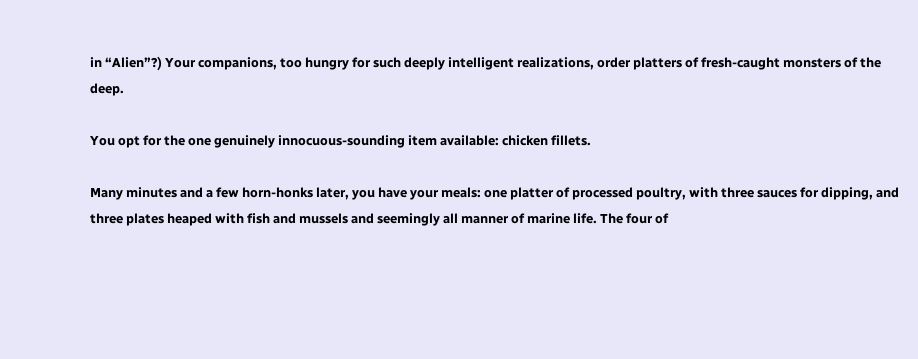in “Alien”?) Your companions, too hungry for such deeply intelligent realizations, order platters of fresh-caught monsters of the deep.

You opt for the one genuinely innocuous-sounding item available: chicken fillets.

Many minutes and a few horn-honks later, you have your meals: one platter of processed poultry, with three sauces for dipping, and three plates heaped with fish and mussels and seemingly all manner of marine life. The four of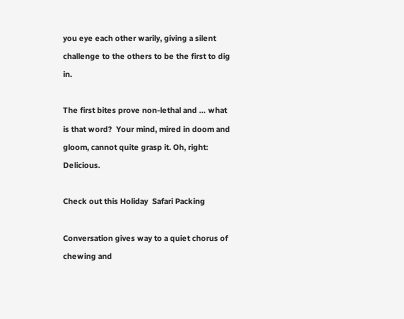you eye each other warily, giving a silent challenge to the others to be the first to dig in.

The first bites prove non-lethal and … what is that word?  Your mind, mired in doom and gloom, cannot quite grasp it. Oh, right: Delicious.

Check out this Holiday  Safari Packing

Conversation gives way to a quiet chorus of chewing and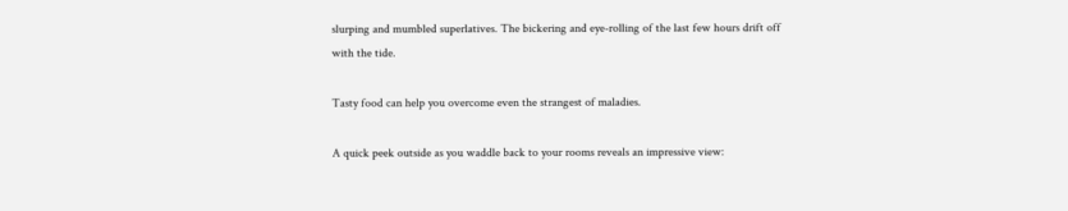slurping and mumbled superlatives. The bickering and eye-rolling of the last few hours drift off with the tide.

Tasty food can help you overcome even the strangest of maladies.

A quick peek outside as you waddle back to your rooms reveals an impressive view: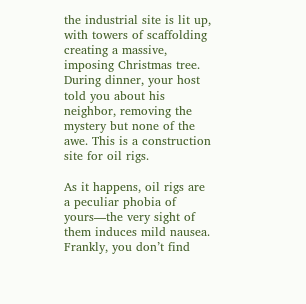the industrial site is lit up, with towers of scaffolding creating a massive, imposing Christmas tree. During dinner, your host told you about his neighbor, removing the mystery but none of the awe. This is a construction site for oil rigs.

As it happens, oil rigs are a peculiar phobia of yours—the very sight of them induces mild nausea. Frankly, you don’t find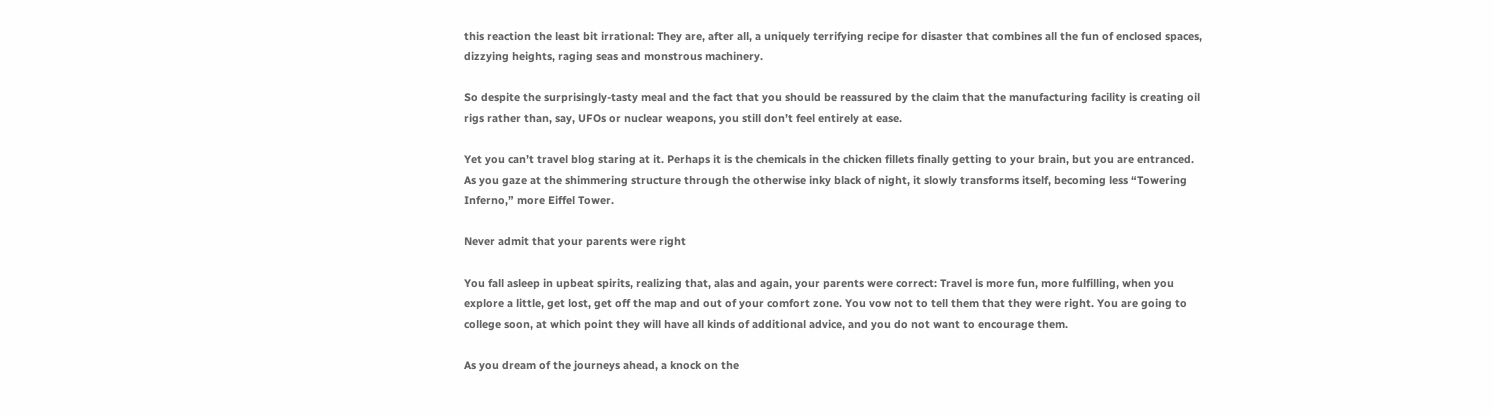this reaction the least bit irrational: They are, after all, a uniquely terrifying recipe for disaster that combines all the fun of enclosed spaces, dizzying heights, raging seas and monstrous machinery.

So despite the surprisingly-tasty meal and the fact that you should be reassured by the claim that the manufacturing facility is creating oil rigs rather than, say, UFOs or nuclear weapons, you still don’t feel entirely at ease.

Yet you can’t travel blog staring at it. Perhaps it is the chemicals in the chicken fillets finally getting to your brain, but you are entranced. As you gaze at the shimmering structure through the otherwise inky black of night, it slowly transforms itself, becoming less “Towering Inferno,” more Eiffel Tower.

Never admit that your parents were right

You fall asleep in upbeat spirits, realizing that, alas and again, your parents were correct: Travel is more fun, more fulfilling, when you explore a little, get lost, get off the map and out of your comfort zone. You vow not to tell them that they were right. You are going to college soon, at which point they will have all kinds of additional advice, and you do not want to encourage them.

As you dream of the journeys ahead, a knock on the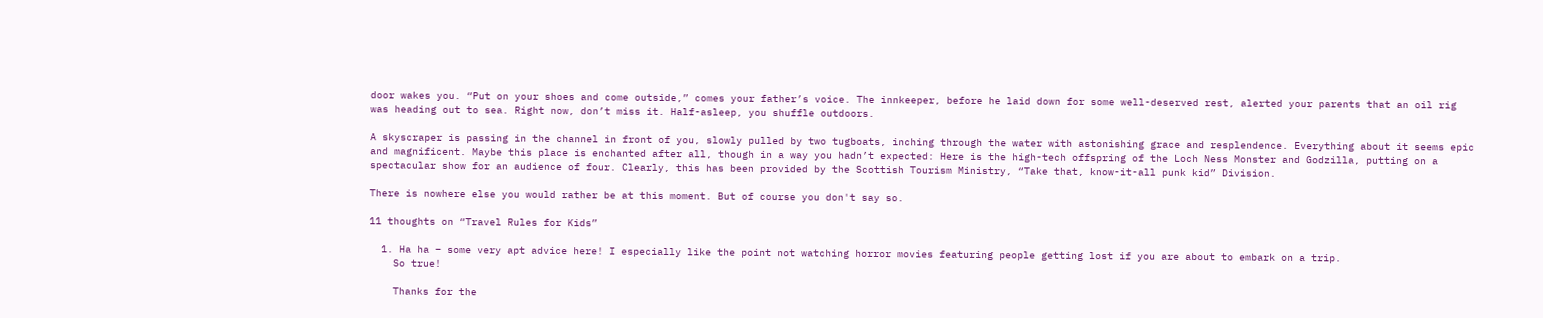door wakes you. “Put on your shoes and come outside,” comes your father’s voice. The innkeeper, before he laid down for some well-deserved rest, alerted your parents that an oil rig was heading out to sea. Right now, don’t miss it. Half-asleep, you shuffle outdoors.

A skyscraper is passing in the channel in front of you, slowly pulled by two tugboats, inching through the water with astonishing grace and resplendence. Everything about it seems epic and magnificent. Maybe this place is enchanted after all, though in a way you hadn’t expected: Here is the high-tech offspring of the Loch Ness Monster and Godzilla, putting on a spectacular show for an audience of four. Clearly, this has been provided by the Scottish Tourism Ministry, “Take that, know-it-all punk kid” Division.

There is nowhere else you would rather be at this moment. But of course you don't say so.

11 thoughts on “Travel Rules for Kids”

  1. Ha ha – some very apt advice here! I especially like the point not watching horror movies featuring people getting lost if you are about to embark on a trip.
    So true!

    Thanks for the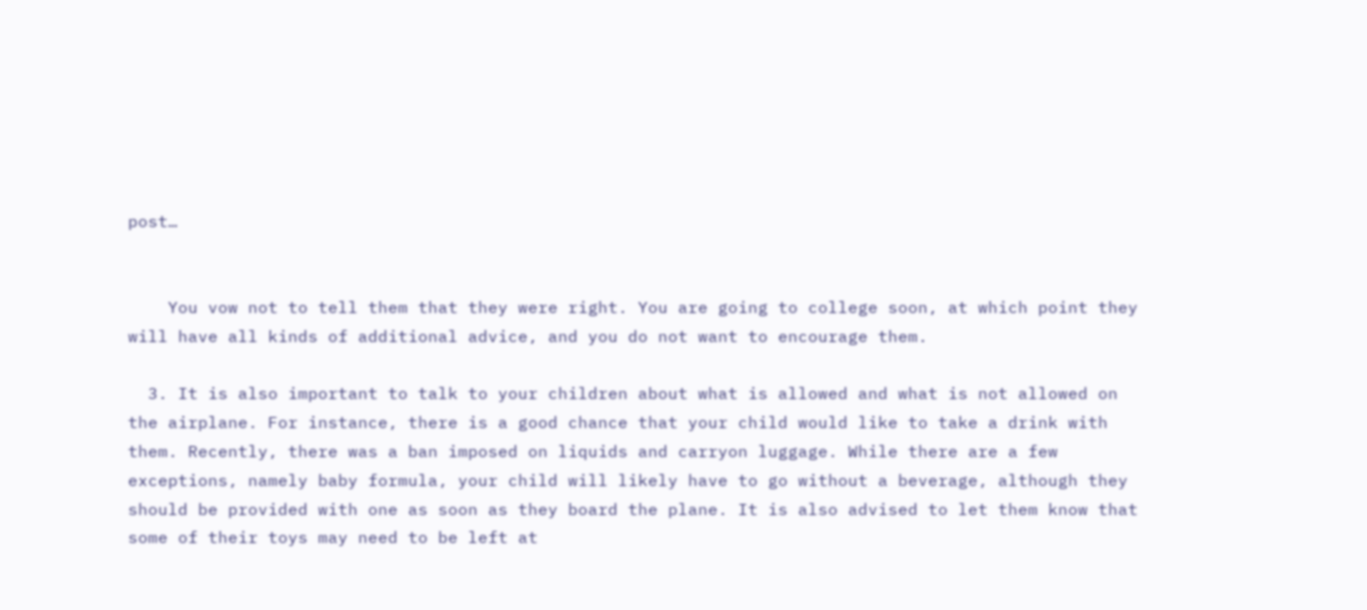post…


    You vow not to tell them that they were right. You are going to college soon, at which point they will have all kinds of additional advice, and you do not want to encourage them.

  3. It is also important to talk to your children about what is allowed and what is not allowed on the airplane. For instance, there is a good chance that your child would like to take a drink with them. Recently, there was a ban imposed on liquids and carryon luggage. While there are a few exceptions, namely baby formula, your child will likely have to go without a beverage, although they should be provided with one as soon as they board the plane. It is also advised to let them know that some of their toys may need to be left at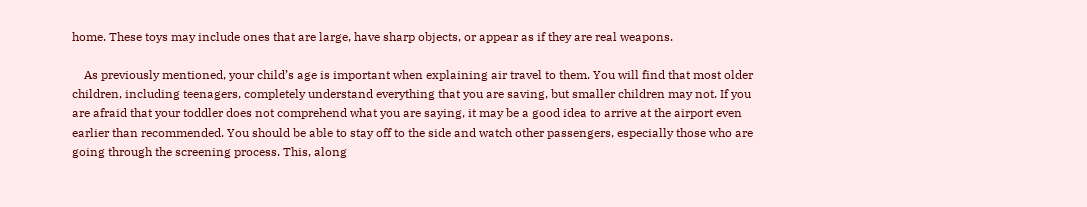home. These toys may include ones that are large, have sharp objects, or appear as if they are real weapons.

    As previously mentioned, your child’s age is important when explaining air travel to them. You will find that most older children, including teenagers, completely understand everything that you are saving, but smaller children may not. If you are afraid that your toddler does not comprehend what you are saying, it may be a good idea to arrive at the airport even earlier than recommended. You should be able to stay off to the side and watch other passengers, especially those who are going through the screening process. This, along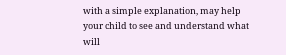with a simple explanation, may help your child to see and understand what will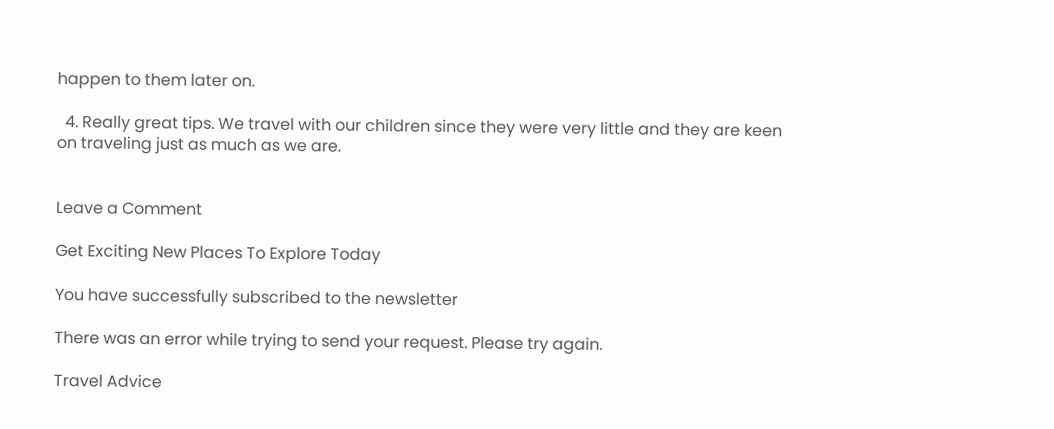happen to them later on.

  4. Really great tips. We travel with our children since they were very little and they are keen on traveling just as much as we are.


Leave a Comment

Get Exciting New Places To Explore Today

You have successfully subscribed to the newsletter

There was an error while trying to send your request. Please try again.

Travel Advice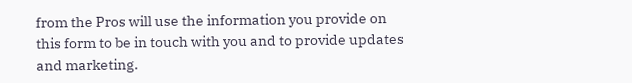from the Pros will use the information you provide on this form to be in touch with you and to provide updates and marketing.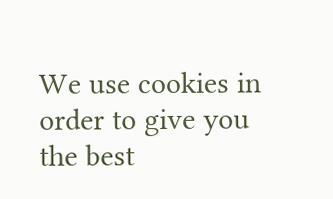We use cookies in order to give you the best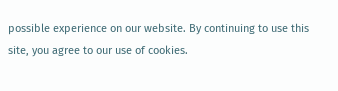possible experience on our website. By continuing to use this site, you agree to our use of cookies.